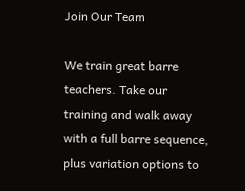Join Our Team

We train great barre teachers. Take our training and walk away with a full barre sequence, plus variation options to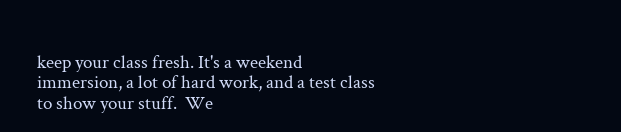keep your class fresh. It's a weekend immersion, a lot of hard work, and a test class to show your stuff.  We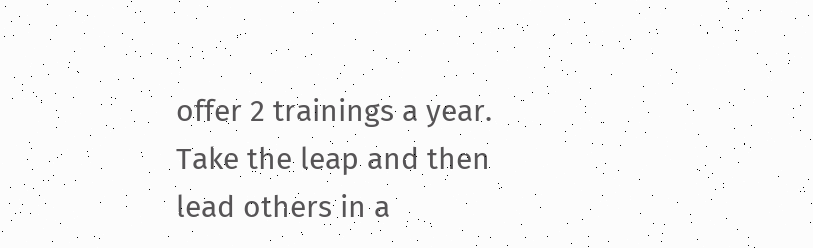offer 2 trainings a year. Take the leap and then lead others in a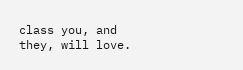class you, and they, will love.